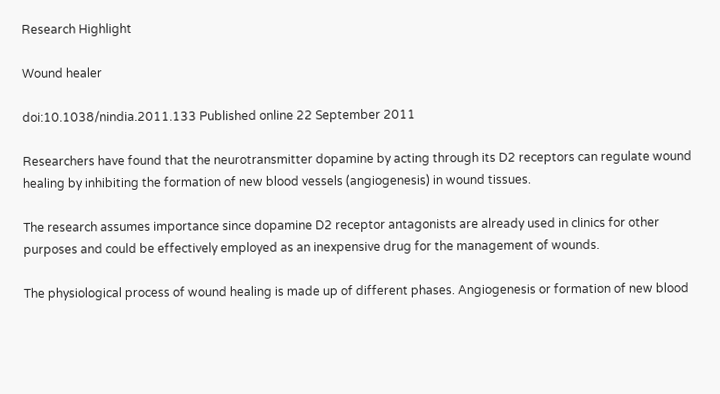Research Highlight

Wound healer

doi:10.1038/nindia.2011.133 Published online 22 September 2011

Researchers have found that the neurotransmitter dopamine by acting through its D2 receptors can regulate wound healing by inhibiting the formation of new blood vessels (angiogenesis) in wound tissues.

The research assumes importance since dopamine D2 receptor antagonists are already used in clinics for other purposes and could be effectively employed as an inexpensive drug for the management of wounds.

The physiological process of wound healing is made up of different phases. Angiogenesis or formation of new blood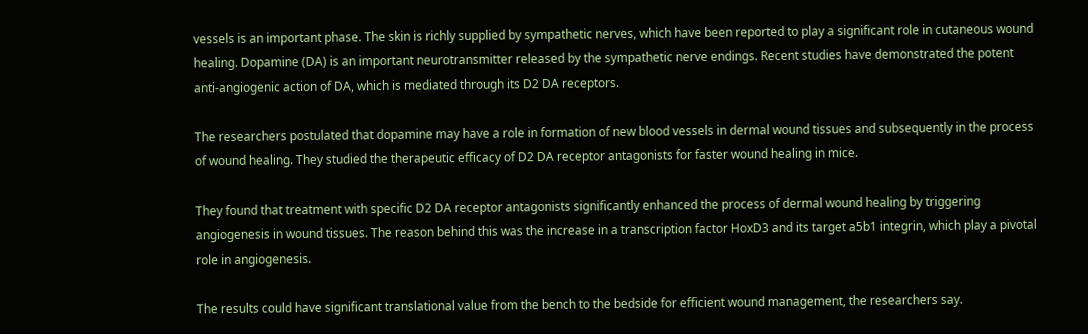vessels is an important phase. The skin is richly supplied by sympathetic nerves, which have been reported to play a significant role in cutaneous wound healing. Dopamine (DA) is an important neurotransmitter released by the sympathetic nerve endings. Recent studies have demonstrated the potent anti-angiogenic action of DA, which is mediated through its D2 DA receptors.

The researchers postulated that dopamine may have a role in formation of new blood vessels in dermal wound tissues and subsequently in the process of wound healing. They studied the therapeutic efficacy of D2 DA receptor antagonists for faster wound healing in mice.

They found that treatment with specific D2 DA receptor antagonists significantly enhanced the process of dermal wound healing by triggering angiogenesis in wound tissues. The reason behind this was the increase in a transcription factor HoxD3 and its target a5b1 integrin, which play a pivotal role in angiogenesis.

The results could have significant translational value from the bench to the bedside for efficient wound management, the researchers say.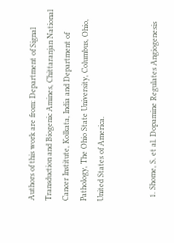Authors of this work are from: Department of Signal Transduction and Biogenic Amines, Chittaranjan National Cancer Institute, Kolkata, India and Department of Pathology, The Ohio State University, Columbus, Ohio, United States of America.


  1. Shome, S. et al. Dopamine Regulates Angiogenesis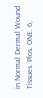in Normal Dermal Wound Tissues. Plos. ONE. 6,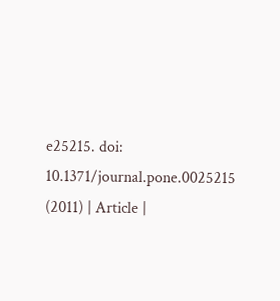e25215. doi: 10.1371/journal.pone.0025215 (2011) | Article |